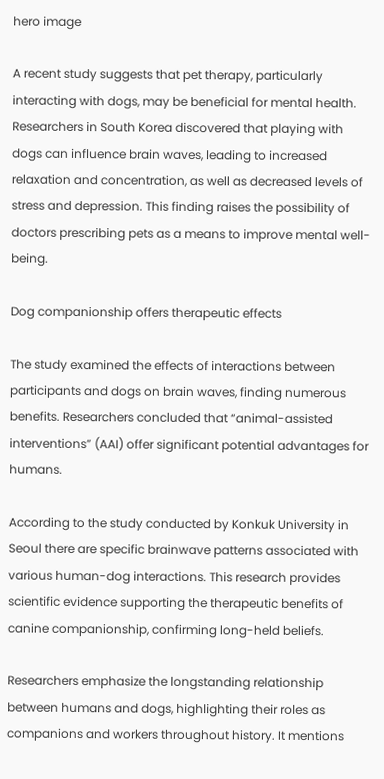hero image

A recent study suggests that pet therapy, particularly interacting with dogs, may be beneficial for mental health. Researchers in South Korea discovered that playing with dogs can influence brain waves, leading to increased relaxation and concentration, as well as decreased levels of stress and depression. This finding raises the possibility of doctors prescribing pets as a means to improve mental well-being.

Dog companionship offers therapeutic effects

The study examined the effects of interactions between participants and dogs on brain waves, finding numerous benefits. Researchers concluded that “animal-assisted interventions” (AAI) offer significant potential advantages for humans.

According to the study conducted by Konkuk University in Seoul there are specific brainwave patterns associated with various human-dog interactions. This research provides scientific evidence supporting the therapeutic benefits of canine companionship, confirming long-held beliefs.

Researchers emphasize the longstanding relationship between humans and dogs, highlighting their roles as companions and workers throughout history. It mentions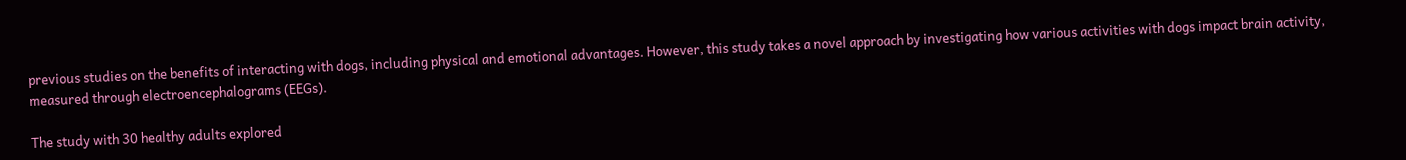previous studies on the benefits of interacting with dogs, including physical and emotional advantages. However, this study takes a novel approach by investigating how various activities with dogs impact brain activity, measured through electroencephalograms (EEGs).

The study with 30 healthy adults explored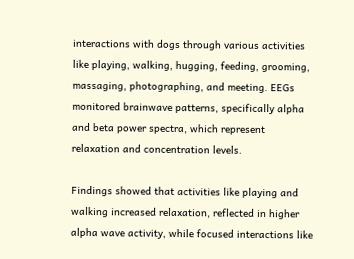interactions with dogs through various activities like playing, walking, hugging, feeding, grooming, massaging, photographing, and meeting. EEGs monitored brainwave patterns, specifically alpha and beta power spectra, which represent relaxation and concentration levels.

Findings showed that activities like playing and walking increased relaxation, reflected in higher alpha wave activity, while focused interactions like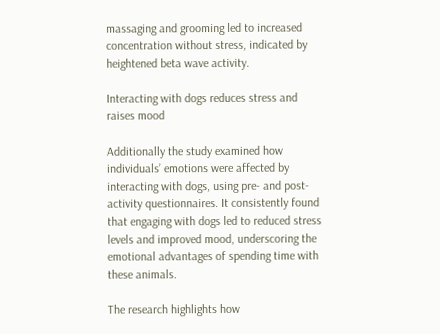massaging and grooming led to increased concentration without stress, indicated by heightened beta wave activity.

Interacting with dogs reduces stress and raises mood

Additionally the study examined how individuals’ emotions were affected by interacting with dogs, using pre- and post-activity questionnaires. It consistently found that engaging with dogs led to reduced stress levels and improved mood, underscoring the emotional advantages of spending time with these animals.

The research highlights how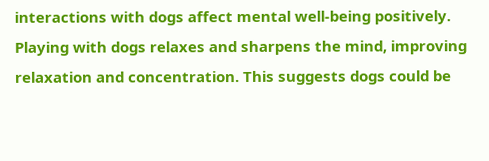interactions with dogs affect mental well-being positively. Playing with dogs relaxes and sharpens the mind, improving relaxation and concentration. This suggests dogs could be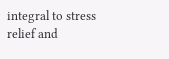integral to stress relief and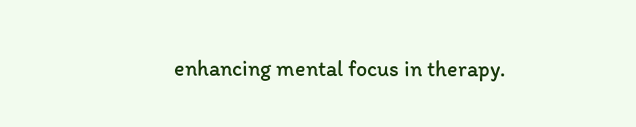enhancing mental focus in therapy.